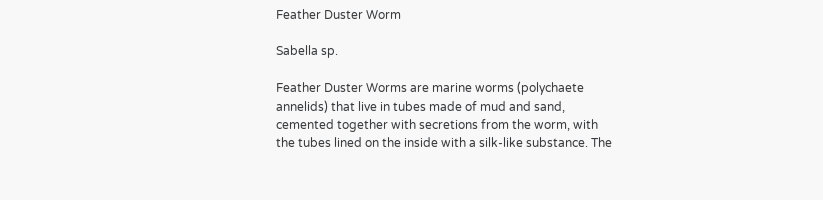Feather Duster Worm

Sabella sp.

Feather Duster Worms are marine worms (polychaete annelids) that live in tubes made of mud and sand, cemented together with secretions from the worm, with the tubes lined on the inside with a silk-like substance. The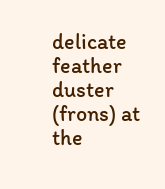delicate feather duster (frons) at the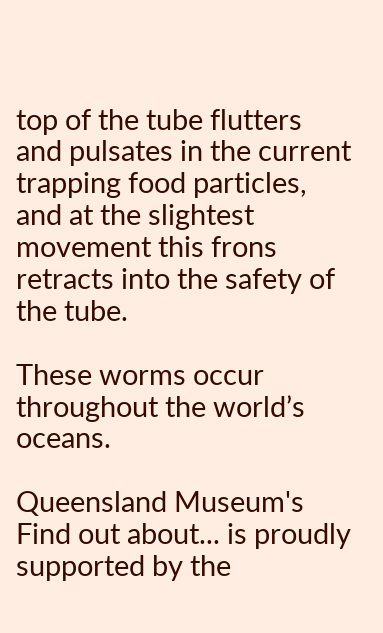top of the tube flutters and pulsates in the current trapping food particles, and at the slightest movement this frons retracts into the safety of the tube.

These worms occur throughout the world’s oceans.

Queensland Museum's Find out about... is proudly supported by the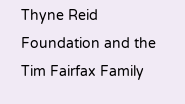Thyne Reid Foundation and the Tim Fairfax Family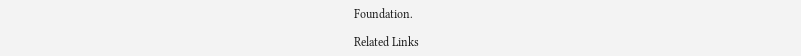Foundation.

Related Links